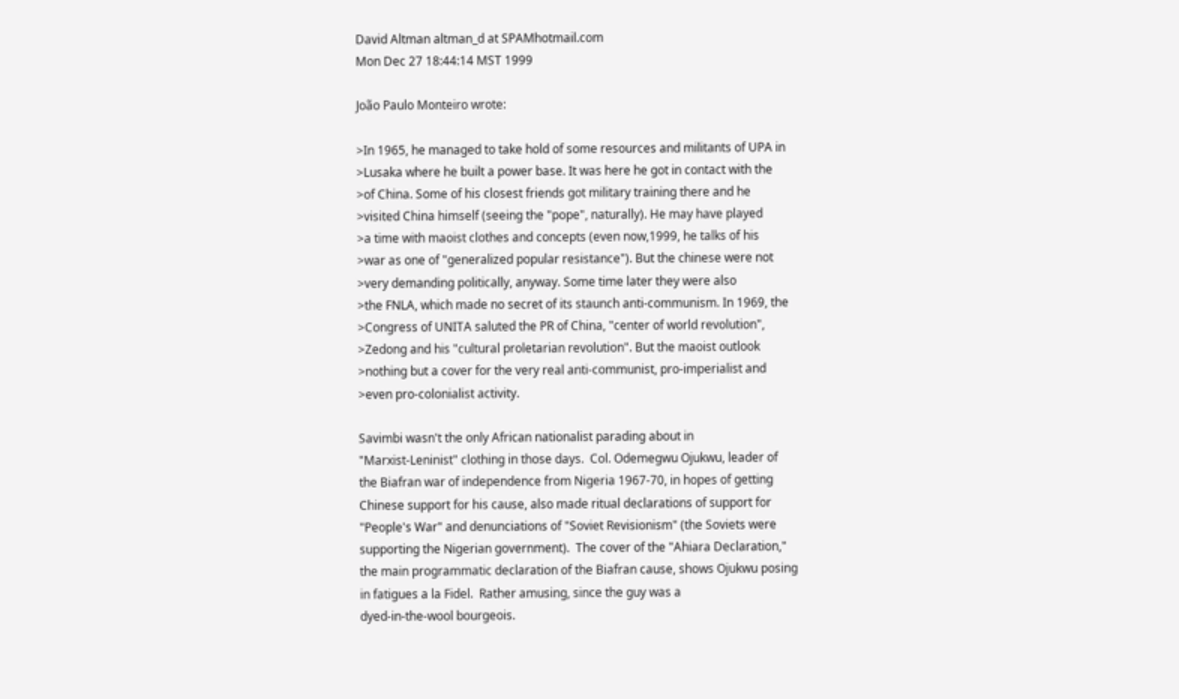David Altman altman_d at SPAMhotmail.com
Mon Dec 27 18:44:14 MST 1999

João Paulo Monteiro wrote:

>In 1965, he managed to take hold of some resources and militants of UPA in
>Lusaka where he built a power base. It was here he got in contact with the
>of China. Some of his closest friends got military training there and he
>visited China himself (seeing the "pope", naturally). He may have played
>a time with maoist clothes and concepts (even now,1999, he talks of his
>war as one of "generalized popular resistance"). But the chinese were not
>very demanding politically, anyway. Some time later they were also
>the FNLA, which made no secret of its staunch anti-communism. In 1969, the
>Congress of UNITA saluted the PR of China, "center of world revolution",
>Zedong and his "cultural proletarian revolution". But the maoist outlook
>nothing but a cover for the very real anti-communist, pro-imperialist and
>even pro-colonialist activity.

Savimbi wasn't the only African nationalist parading about in
"Marxist-Leninist" clothing in those days.  Col. Odemegwu Ojukwu, leader of
the Biafran war of independence from Nigeria 1967-70, in hopes of getting
Chinese support for his cause, also made ritual declarations of support for
"People's War" and denunciations of "Soviet Revisionism" (the Soviets were
supporting the Nigerian government).  The cover of the "Ahiara Declaration,"
the main programmatic declaration of the Biafran cause, shows Ojukwu posing
in fatigues a la Fidel.  Rather amusing, since the guy was a
dyed-in-the-wool bourgeois.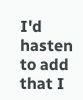I'd hasten to add that I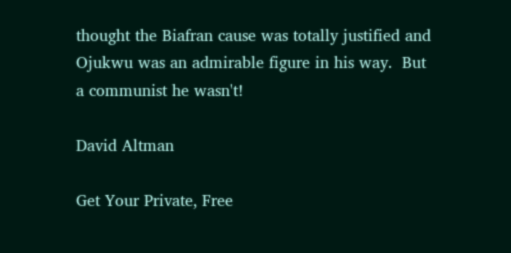thought the Biafran cause was totally justified and
Ojukwu was an admirable figure in his way.  But a communist he wasn't!

David Altman

Get Your Private, Free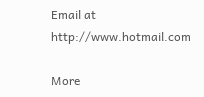Email at http://www.hotmail.com

More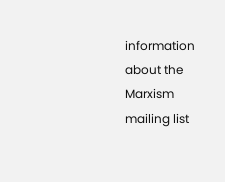information about the Marxism mailing list